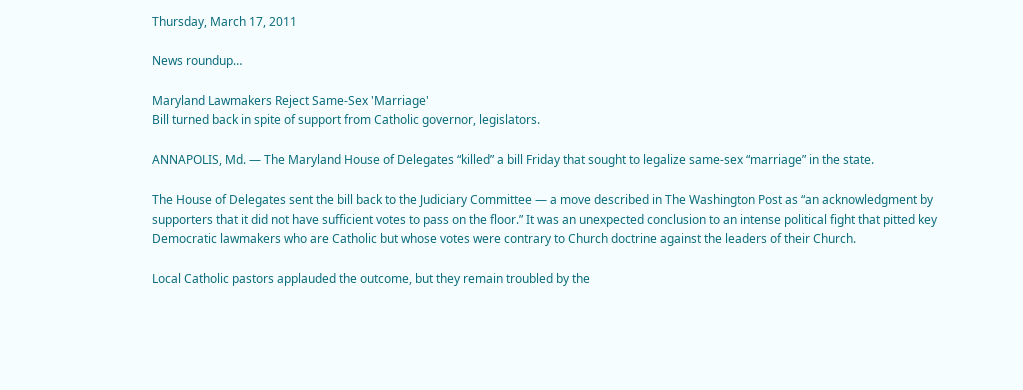Thursday, March 17, 2011

News roundup…

Maryland Lawmakers Reject Same-Sex 'Marriage'
Bill turned back in spite of support from Catholic governor, legislators.

ANNAPOLIS, Md. — The Maryland House of Delegates “killed” a bill Friday that sought to legalize same-sex “marriage” in the state.

The House of Delegates sent the bill back to the Judiciary Committee — a move described in The Washington Post as “an acknowledgment by supporters that it did not have sufficient votes to pass on the floor.” It was an unexpected conclusion to an intense political fight that pitted key Democratic lawmakers who are Catholic but whose votes were contrary to Church doctrine against the leaders of their Church.

Local Catholic pastors applauded the outcome, but they remain troubled by the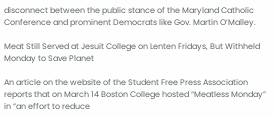disconnect between the public stance of the Maryland Catholic Conference and prominent Democrats like Gov. Martin O’Malley.

Meat Still Served at Jesuit College on Lenten Fridays, But Withheld Monday to Save Planet

An article on the website of the Student Free Press Association reports that on March 14 Boston College hosted “Meatless Monday” in “an effort to reduce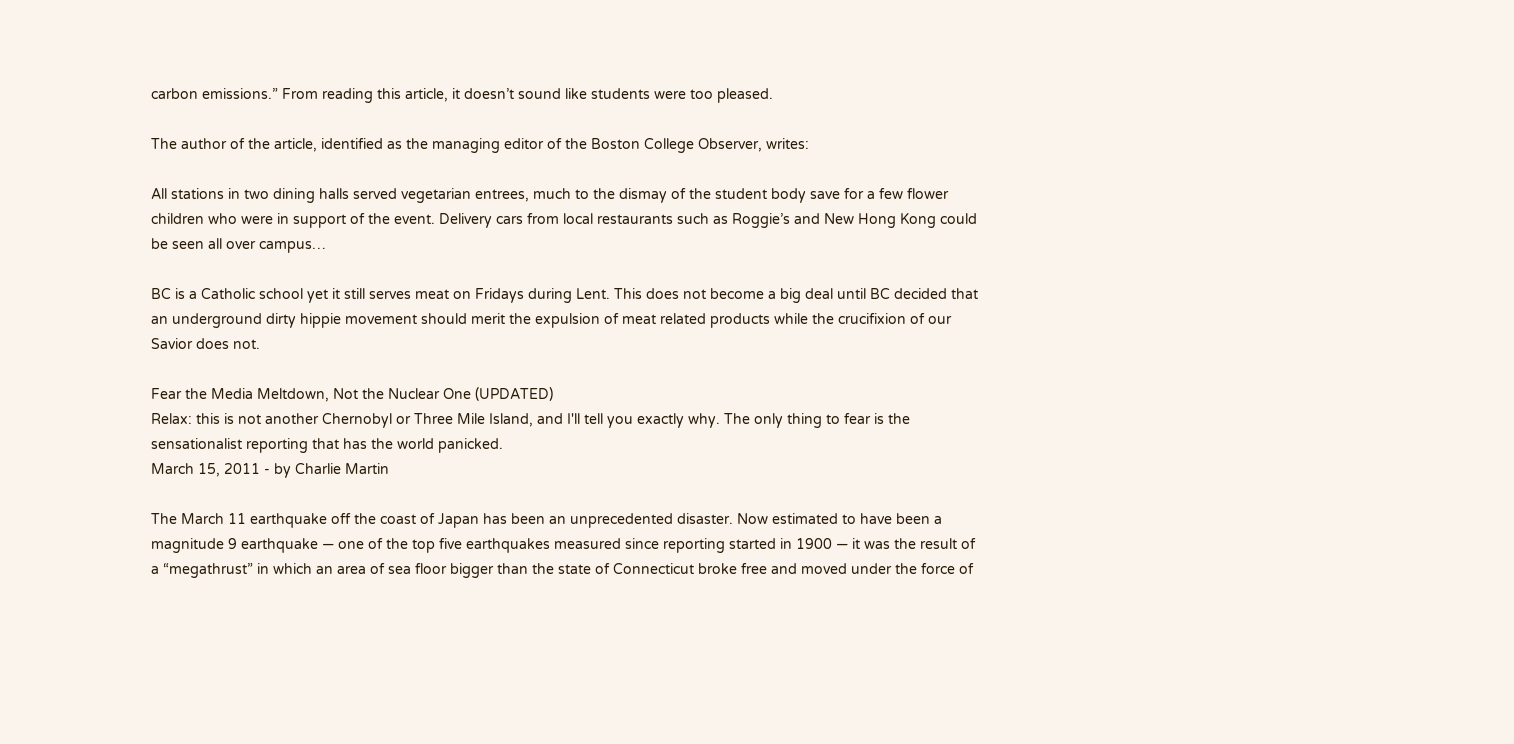carbon emissions.” From reading this article, it doesn’t sound like students were too pleased.

The author of the article, identified as the managing editor of the Boston College Observer, writes:

All stations in two dining halls served vegetarian entrees, much to the dismay of the student body save for a few flower children who were in support of the event. Delivery cars from local restaurants such as Roggie’s and New Hong Kong could be seen all over campus…

BC is a Catholic school yet it still serves meat on Fridays during Lent. This does not become a big deal until BC decided that an underground dirty hippie movement should merit the expulsion of meat related products while the crucifixion of our Savior does not.

Fear the Media Meltdown, Not the Nuclear One (UPDATED)
Relax: this is not another Chernobyl or Three Mile Island, and I'll tell you exactly why. The only thing to fear is the sensationalist reporting that has the world panicked.
March 15, 2011 - by Charlie Martin

The March 11 earthquake off the coast of Japan has been an unprecedented disaster. Now estimated to have been a magnitude 9 earthquake — one of the top five earthquakes measured since reporting started in 1900 — it was the result of a “megathrust” in which an area of sea floor bigger than the state of Connecticut broke free and moved under the force of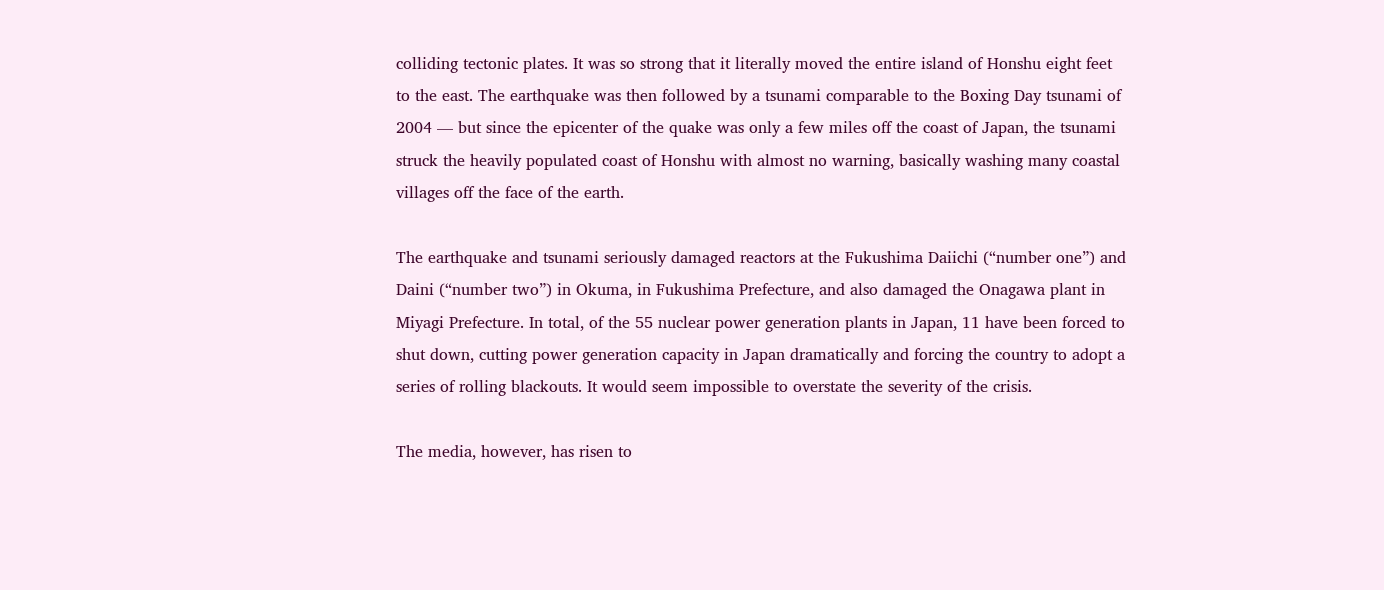colliding tectonic plates. It was so strong that it literally moved the entire island of Honshu eight feet to the east. The earthquake was then followed by a tsunami comparable to the Boxing Day tsunami of 2004 — but since the epicenter of the quake was only a few miles off the coast of Japan, the tsunami struck the heavily populated coast of Honshu with almost no warning, basically washing many coastal villages off the face of the earth.

The earthquake and tsunami seriously damaged reactors at the Fukushima Daiichi (“number one”) and Daini (“number two”) in Okuma, in Fukushima Prefecture, and also damaged the Onagawa plant in Miyagi Prefecture. In total, of the 55 nuclear power generation plants in Japan, 11 have been forced to shut down, cutting power generation capacity in Japan dramatically and forcing the country to adopt a series of rolling blackouts. It would seem impossible to overstate the severity of the crisis.

The media, however, has risen to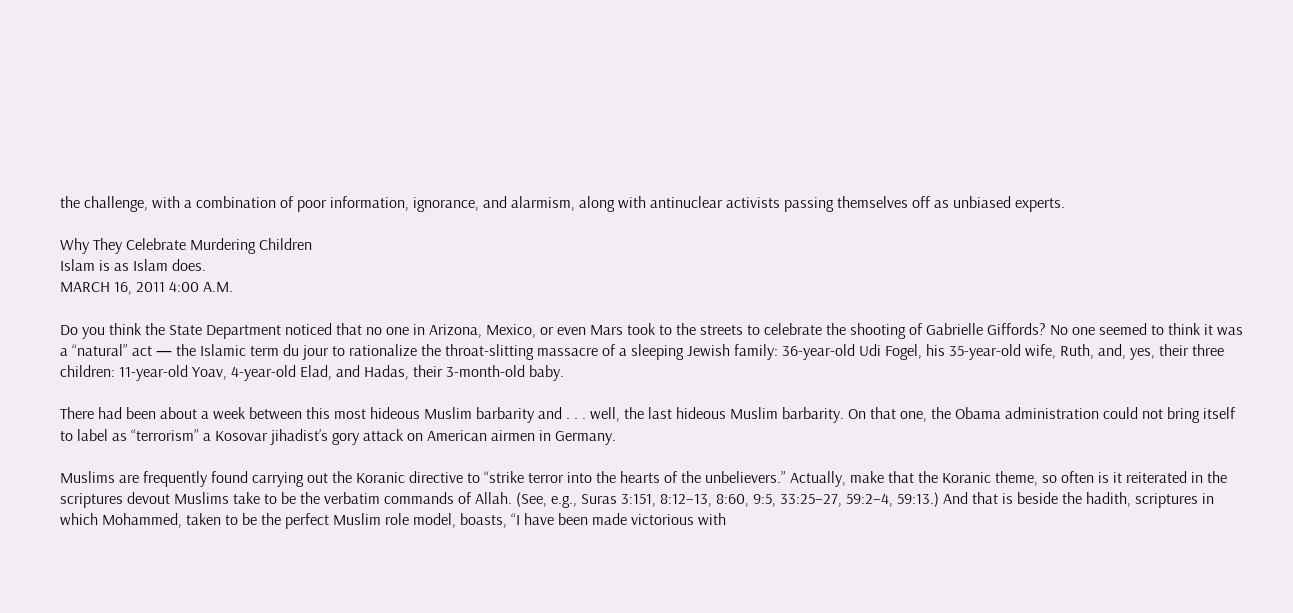the challenge, with a combination of poor information, ignorance, and alarmism, along with antinuclear activists passing themselves off as unbiased experts.

Why They Celebrate Murdering Children
Islam is as Islam does.
MARCH 16, 2011 4:00 A.M.

Do you think the State Department noticed that no one in Arizona, Mexico, or even Mars took to the streets to celebrate the shooting of Gabrielle Giffords? No one seemed to think it was a “natural” act — the Islamic term du jour to rationalize the throat-slitting massacre of a sleeping Jewish family: 36-year-old Udi Fogel, his 35-year-old wife, Ruth, and, yes, their three children: 11-year-old Yoav, 4-year-old Elad, and Hadas, their 3-month-old baby.

There had been about a week between this most hideous Muslim barbarity and . . . well, the last hideous Muslim barbarity. On that one, the Obama administration could not bring itself to label as “terrorism” a Kosovar jihadist’s gory attack on American airmen in Germany.

Muslims are frequently found carrying out the Koranic directive to “strike terror into the hearts of the unbelievers.” Actually, make that the Koranic theme, so often is it reiterated in the scriptures devout Muslims take to be the verbatim commands of Allah. (See, e.g., Suras 3:151, 8:12–13, 8:60, 9:5, 33:25–27, 59:2–4, 59:13.) And that is beside the hadith, scriptures in which Mohammed, taken to be the perfect Muslim role model, boasts, “I have been made victorious with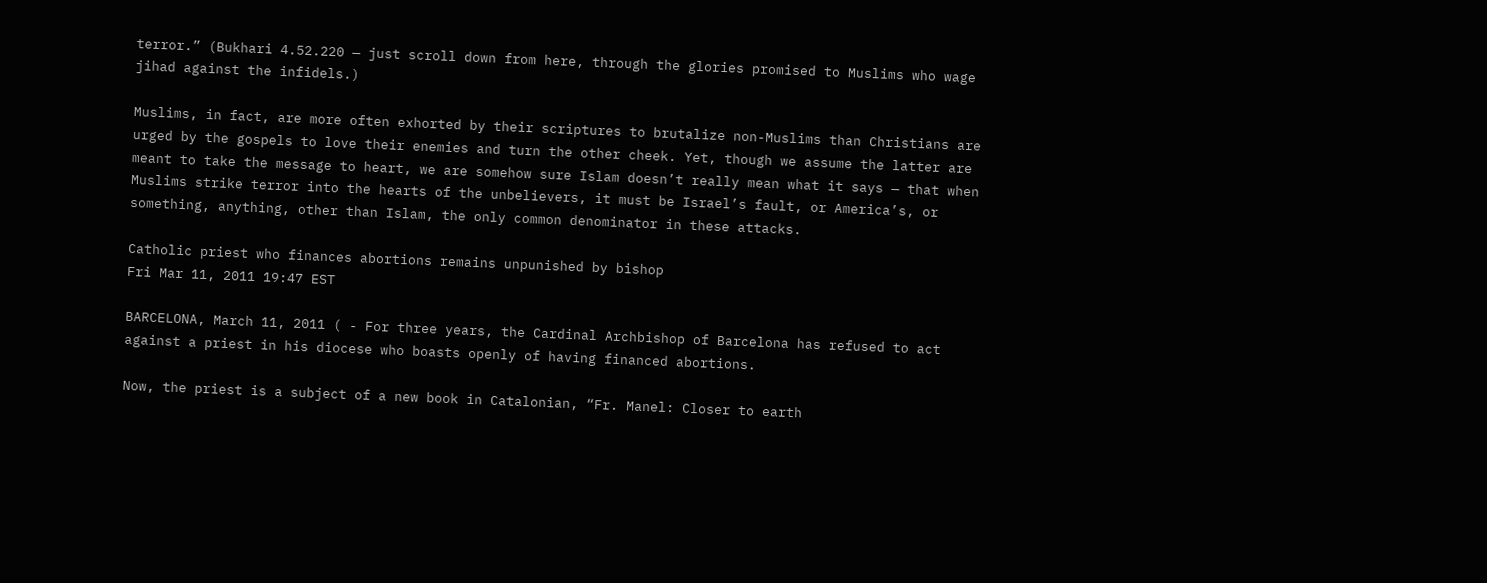terror.” (Bukhari 4.52.220 — just scroll down from here, through the glories promised to Muslims who wage jihad against the infidels.)

Muslims, in fact, are more often exhorted by their scriptures to brutalize non-Muslims than Christians are urged by the gospels to love their enemies and turn the other cheek. Yet, though we assume the latter are meant to take the message to heart, we are somehow sure Islam doesn’t really mean what it says — that when Muslims strike terror into the hearts of the unbelievers, it must be Israel’s fault, or America’s, or something, anything, other than Islam, the only common denominator in these attacks.

Catholic priest who finances abortions remains unpunished by bishop
Fri Mar 11, 2011 19:47 EST

BARCELONA, March 11, 2011 ( - For three years, the Cardinal Archbishop of Barcelona has refused to act against a priest in his diocese who boasts openly of having financed abortions.

Now, the priest is a subject of a new book in Catalonian, “Fr. Manel: Closer to earth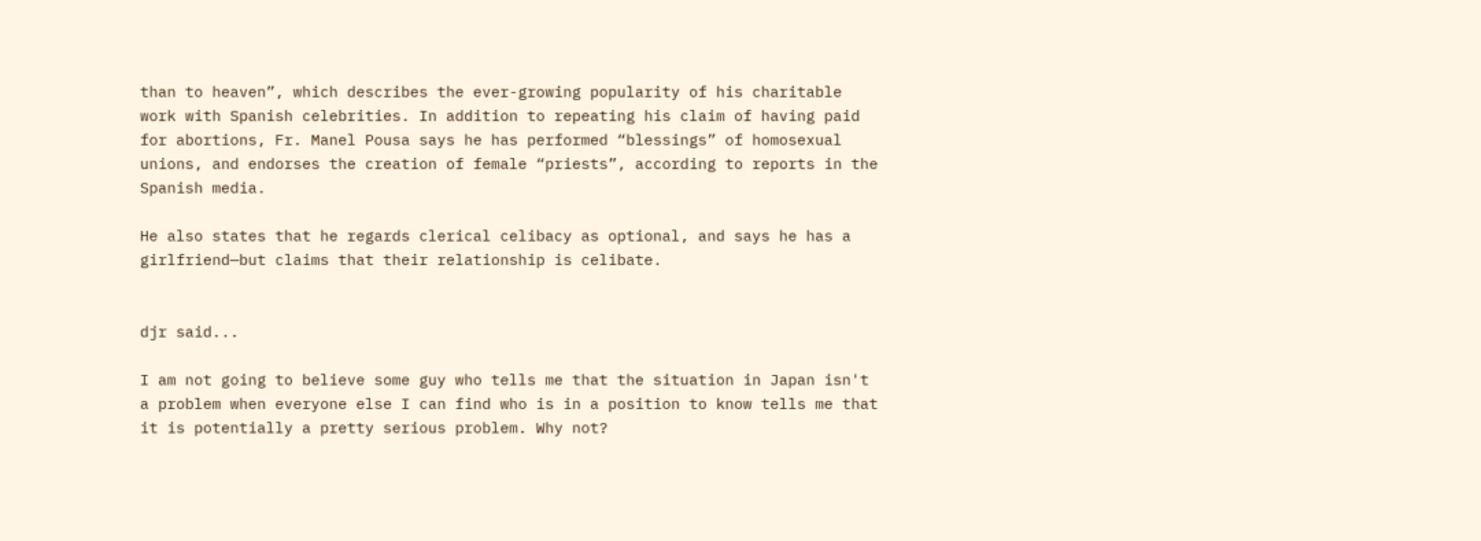than to heaven”, which describes the ever-growing popularity of his charitable work with Spanish celebrities. In addition to repeating his claim of having paid for abortions, Fr. Manel Pousa says he has performed “blessings” of homosexual unions, and endorses the creation of female “priests”, according to reports in the Spanish media.

He also states that he regards clerical celibacy as optional, and says he has a girlfriend—but claims that their relationship is celibate.


djr said...

I am not going to believe some guy who tells me that the situation in Japan isn't a problem when everyone else I can find who is in a position to know tells me that it is potentially a pretty serious problem. Why not?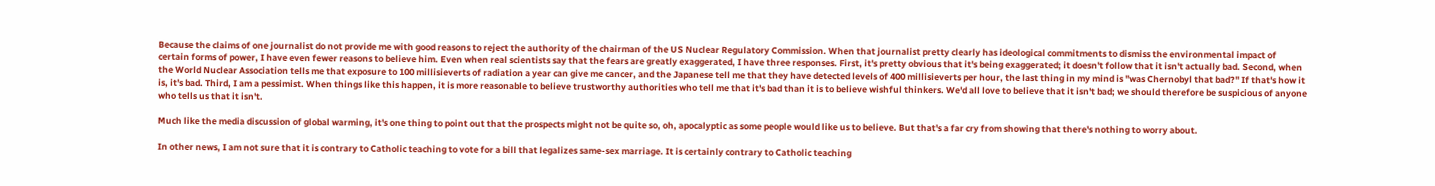Because the claims of one journalist do not provide me with good reasons to reject the authority of the chairman of the US Nuclear Regulatory Commission. When that journalist pretty clearly has ideological commitments to dismiss the environmental impact of certain forms of power, I have even fewer reasons to believe him. Even when real scientists say that the fears are greatly exaggerated, I have three responses. First, it's pretty obvious that it's being exaggerated; it doesn't follow that it isn't actually bad. Second, when the World Nuclear Association tells me that exposure to 100 millisieverts of radiation a year can give me cancer, and the Japanese tell me that they have detected levels of 400 millisieverts per hour, the last thing in my mind is "was Chernobyl that bad?" If that's how it is, it's bad. Third, I am a pessimist. When things like this happen, it is more reasonable to believe trustworthy authorities who tell me that it's bad than it is to believe wishful thinkers. We'd all love to believe that it isn't bad; we should therefore be suspicious of anyone who tells us that it isn't.

Much like the media discussion of global warming, it's one thing to point out that the prospects might not be quite so, oh, apocalyptic as some people would like us to believe. But that's a far cry from showing that there's nothing to worry about.

In other news, I am not sure that it is contrary to Catholic teaching to vote for a bill that legalizes same-sex marriage. It is certainly contrary to Catholic teaching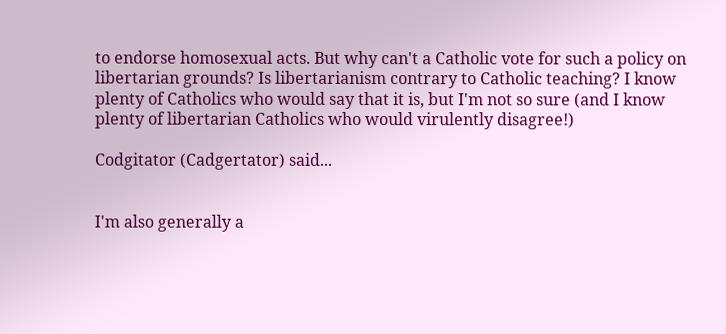to endorse homosexual acts. But why can't a Catholic vote for such a policy on libertarian grounds? Is libertarianism contrary to Catholic teaching? I know plenty of Catholics who would say that it is, but I'm not so sure (and I know plenty of libertarian Catholics who would virulently disagree!)

Codgitator (Cadgertator) said...


I'm also generally a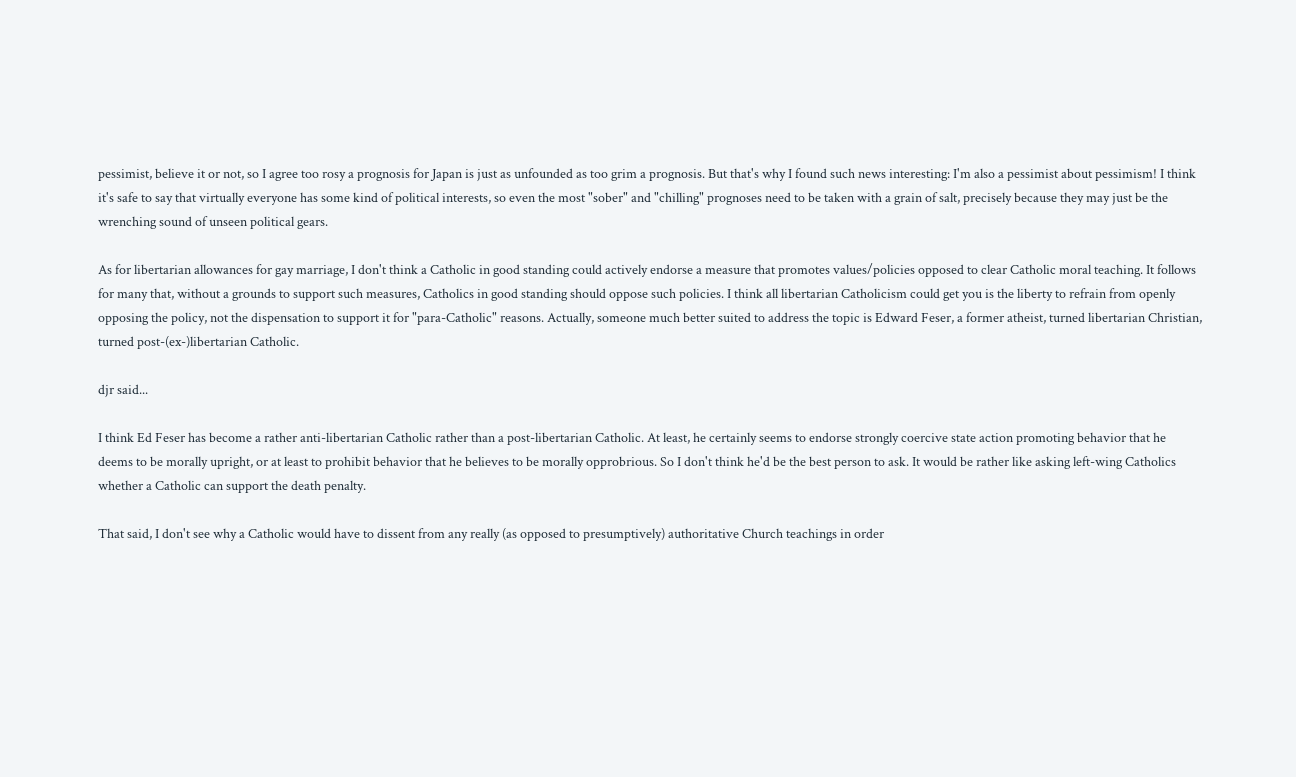pessimist, believe it or not, so I agree too rosy a prognosis for Japan is just as unfounded as too grim a prognosis. But that's why I found such news interesting: I'm also a pessimist about pessimism! I think it's safe to say that virtually everyone has some kind of political interests, so even the most "sober" and "chilling" prognoses need to be taken with a grain of salt, precisely because they may just be the wrenching sound of unseen political gears.

As for libertarian allowances for gay marriage, I don't think a Catholic in good standing could actively endorse a measure that promotes values/policies opposed to clear Catholic moral teaching. It follows for many that, without a grounds to support such measures, Catholics in good standing should oppose such policies. I think all libertarian Catholicism could get you is the liberty to refrain from openly opposing the policy, not the dispensation to support it for "para-Catholic" reasons. Actually, someone much better suited to address the topic is Edward Feser, a former atheist, turned libertarian Christian, turned post-(ex-)libertarian Catholic.

djr said...

I think Ed Feser has become a rather anti-libertarian Catholic rather than a post-libertarian Catholic. At least, he certainly seems to endorse strongly coercive state action promoting behavior that he deems to be morally upright, or at least to prohibit behavior that he believes to be morally opprobrious. So I don't think he'd be the best person to ask. It would be rather like asking left-wing Catholics whether a Catholic can support the death penalty.

That said, I don't see why a Catholic would have to dissent from any really (as opposed to presumptively) authoritative Church teachings in order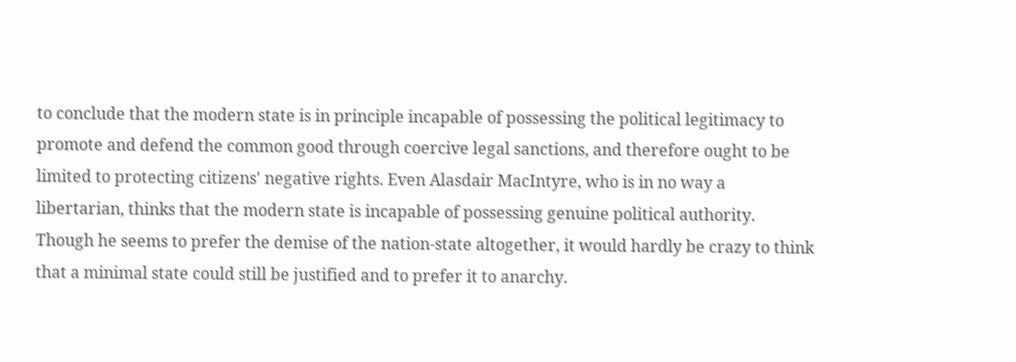to conclude that the modern state is in principle incapable of possessing the political legitimacy to promote and defend the common good through coercive legal sanctions, and therefore ought to be limited to protecting citizens' negative rights. Even Alasdair MacIntyre, who is in no way a libertarian, thinks that the modern state is incapable of possessing genuine political authority. Though he seems to prefer the demise of the nation-state altogether, it would hardly be crazy to think that a minimal state could still be justified and to prefer it to anarchy.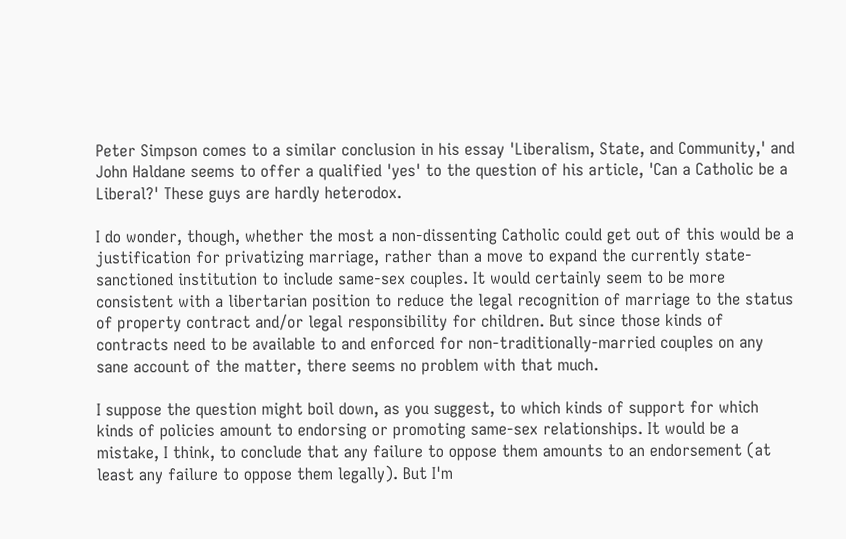Peter Simpson comes to a similar conclusion in his essay 'Liberalism, State, and Community,' and John Haldane seems to offer a qualified 'yes' to the question of his article, 'Can a Catholic be a Liberal?' These guys are hardly heterodox.

I do wonder, though, whether the most a non-dissenting Catholic could get out of this would be a justification for privatizing marriage, rather than a move to expand the currently state-sanctioned institution to include same-sex couples. It would certainly seem to be more consistent with a libertarian position to reduce the legal recognition of marriage to the status of property contract and/or legal responsibility for children. But since those kinds of contracts need to be available to and enforced for non-traditionally-married couples on any sane account of the matter, there seems no problem with that much.

I suppose the question might boil down, as you suggest, to which kinds of support for which kinds of policies amount to endorsing or promoting same-sex relationships. It would be a mistake, I think, to conclude that any failure to oppose them amounts to an endorsement (at least any failure to oppose them legally). But I'm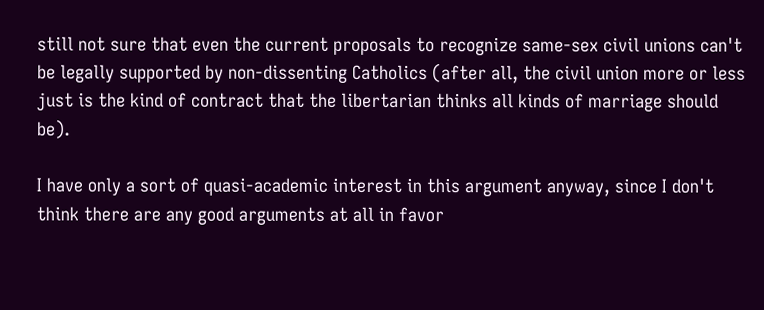still not sure that even the current proposals to recognize same-sex civil unions can't be legally supported by non-dissenting Catholics (after all, the civil union more or less just is the kind of contract that the libertarian thinks all kinds of marriage should be).

I have only a sort of quasi-academic interest in this argument anyway, since I don't think there are any good arguments at all in favor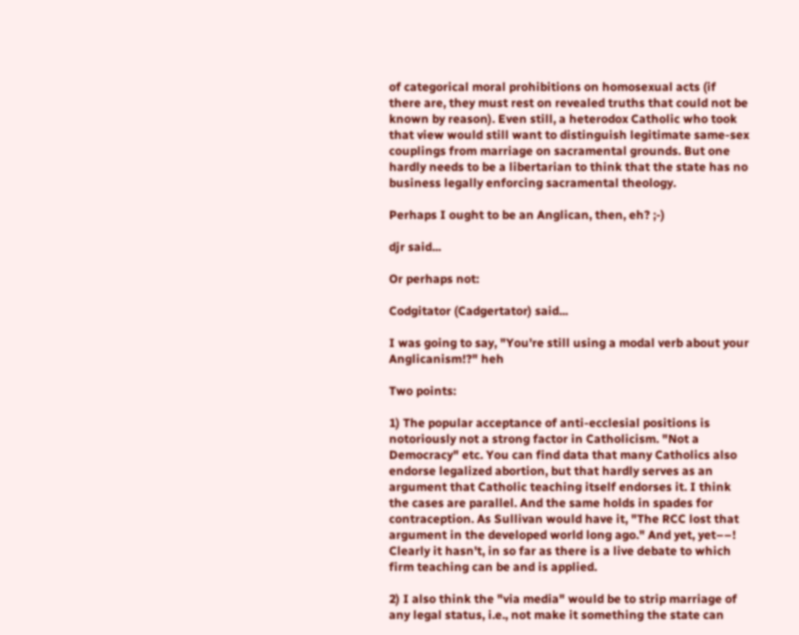of categorical moral prohibitions on homosexual acts (if there are, they must rest on revealed truths that could not be known by reason). Even still, a heterodox Catholic who took that view would still want to distinguish legitimate same-sex couplings from marriage on sacramental grounds. But one hardly needs to be a libertarian to think that the state has no business legally enforcing sacramental theology.

Perhaps I ought to be an Anglican, then, eh? ;-)

djr said...

Or perhaps not:

Codgitator (Cadgertator) said...

I was going to say, "You're still using a modal verb about your Anglicanism!?" heh

Two points:

1) The popular acceptance of anti-ecclesial positions is notoriously not a strong factor in Catholicism. "Not a Democracy" etc. You can find data that many Catholics also endorse legalized abortion, but that hardly serves as an argument that Catholic teaching itself endorses it. I think the cases are parallel. And the same holds in spades for contraception. As Sullivan would have it, "The RCC lost that argument in the developed world long ago." And yet, yet––! Clearly it hasn't, in so far as there is a live debate to which firm teaching can be and is applied.

2) I also think the "via media" would be to strip marriage of any legal status, i.e., not make it something the state can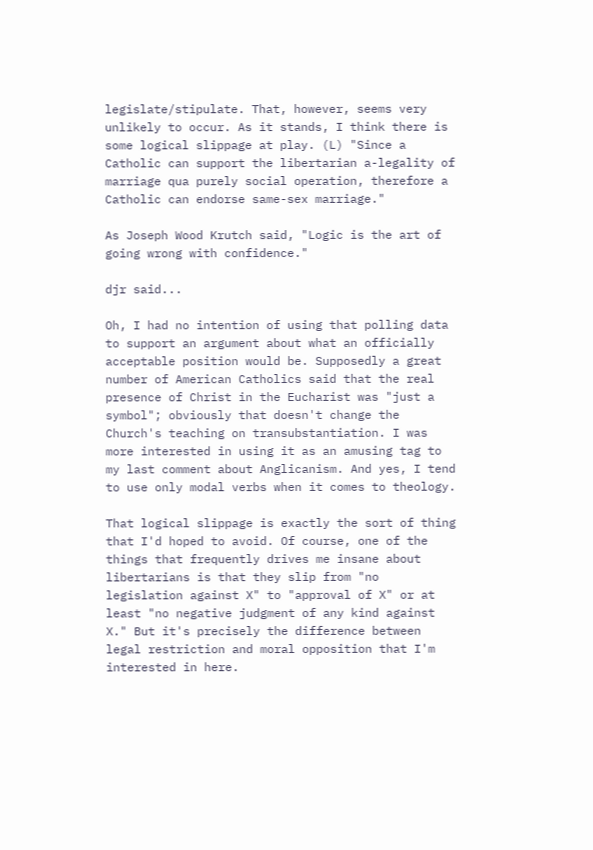legislate/stipulate. That, however, seems very unlikely to occur. As it stands, I think there is some logical slippage at play. (L) "Since a Catholic can support the libertarian a-legality of marriage qua purely social operation, therefore a Catholic can endorse same-sex marriage."

As Joseph Wood Krutch said, "Logic is the art of going wrong with confidence."

djr said...

Oh, I had no intention of using that polling data to support an argument about what an officially acceptable position would be. Supposedly a great number of American Catholics said that the real presence of Christ in the Eucharist was "just a symbol"; obviously that doesn't change the Church's teaching on transubstantiation. I was more interested in using it as an amusing tag to my last comment about Anglicanism. And yes, I tend to use only modal verbs when it comes to theology.

That logical slippage is exactly the sort of thing that I'd hoped to avoid. Of course, one of the things that frequently drives me insane about libertarians is that they slip from "no legislation against X" to "approval of X" or at least "no negative judgment of any kind against X." But it's precisely the difference between legal restriction and moral opposition that I'm interested in here.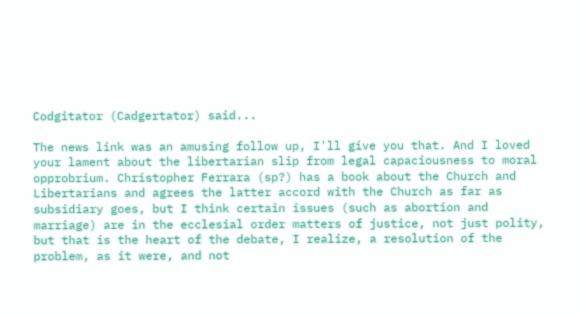Codgitator (Cadgertator) said...

The news link was an amusing follow up, I'll give you that. And I loved your lament about the libertarian slip from legal capaciousness to moral opprobrium. Christopher Ferrara (sp?) has a book about the Church and Libertarians and agrees the latter accord with the Church as far as subsidiary goes, but I think certain issues (such as abortion and marriage) are in the ecclesial order matters of justice, not just polity, but that is the heart of the debate, I realize, a resolution of the problem, as it were, and not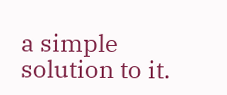a simple solution to it.